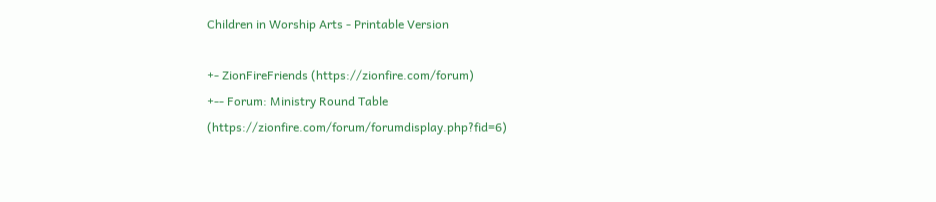Children in Worship Arts - Printable Version

+- ZionFireFriends (https://zionfire.com/forum)
+-- Forum: Ministry Round Table (https://zionfire.com/forum/forumdisplay.php?fid=6)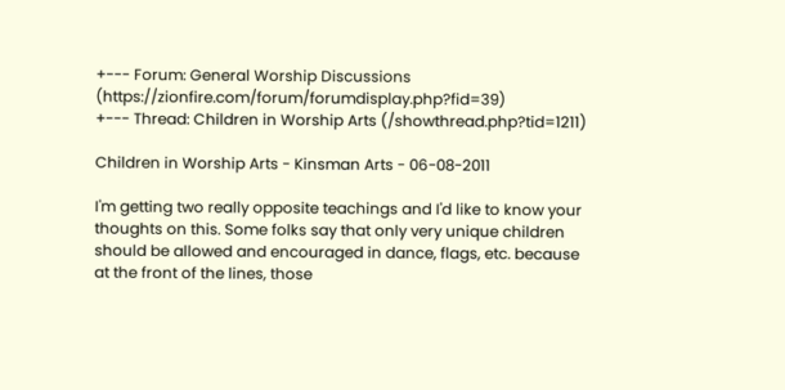+--- Forum: General Worship Discussions (https://zionfire.com/forum/forumdisplay.php?fid=39)
+--- Thread: Children in Worship Arts (/showthread.php?tid=1211)

Children in Worship Arts - Kinsman Arts - 06-08-2011

I'm getting two really opposite teachings and I'd like to know your thoughts on this. Some folks say that only very unique children should be allowed and encouraged in dance, flags, etc. because at the front of the lines, those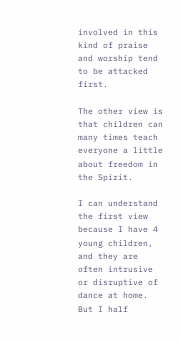involved in this kind of praise and worship tend to be attacked first.

The other view is that children can many times teach everyone a little about freedom in the Spirit.

I can understand the first view because I have 4 young children, and they are often intrusive or disruptive of dance at home. But I half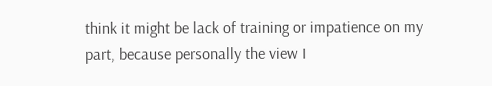think it might be lack of training or impatience on my part, because personally the view I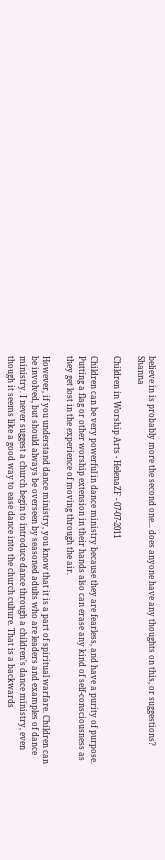believe in is probably more the second one... does anyone have any thoughts on this, or suggestions? Shanna

Children in Worship Arts - HelenaZF - 07-07-2011

Children can be very powerful in dance ministry because they are fearless, and have a purity of purpose. Putting a flag or other worship extension in their hands also can erase any kind of self-consciousness as they get lost in the experience of moving through the air.

However, if you understand dance ministry, you know that it is a part of spiritual warfare. Children can be involved, but should always be overseen by seasoned adults who are leaders and examples of dance ministry. I never suggest a church begin to introduce dance through a children's dance ministry, even though it seems like a good way to ease dance into the church culture. That is a backwards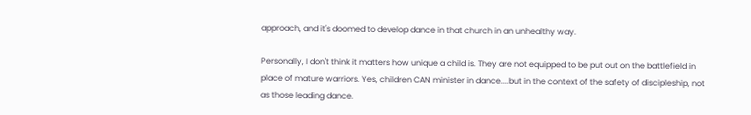approach, and it's doomed to develop dance in that church in an unhealthy way.

Personally, I don't think it matters how unique a child is. They are not equipped to be put out on the battlefield in place of mature warriors. Yes, children CAN minister in dance....but in the context of the safety of discipleship, not as those leading dance.